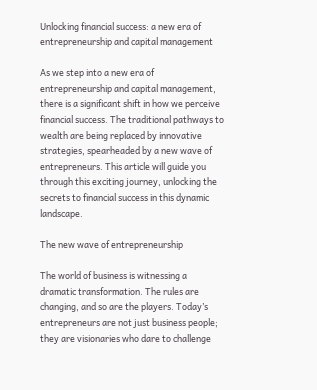Unlocking financial success: a new era of entrepreneurship and capital management

As we step into a new era of entrepreneurship and capital management, there is a significant shift in how we perceive financial success. The traditional pathways to wealth are being replaced by innovative strategies, spearheaded by a new wave of entrepreneurs. This article will guide you through this exciting journey, unlocking the secrets to financial success in this dynamic landscape.

The new wave of entrepreneurship

The world of business is witnessing a dramatic transformation. The rules are changing, and so are the players. Today’s entrepreneurs are not just business people; they are visionaries who dare to challenge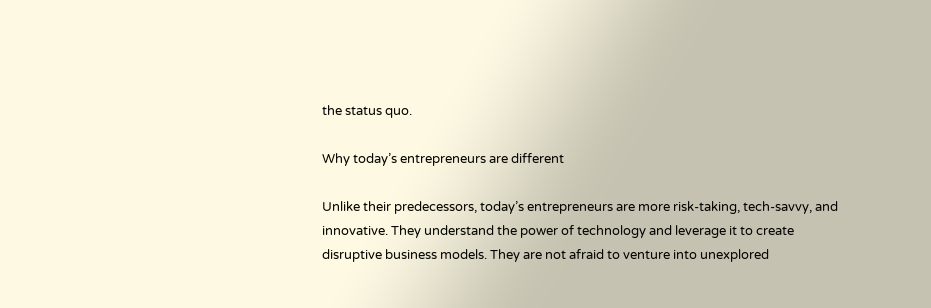the status quo.

Why today’s entrepreneurs are different

Unlike their predecessors, today’s entrepreneurs are more risk-taking, tech-savvy, and innovative. They understand the power of technology and leverage it to create disruptive business models. They are not afraid to venture into unexplored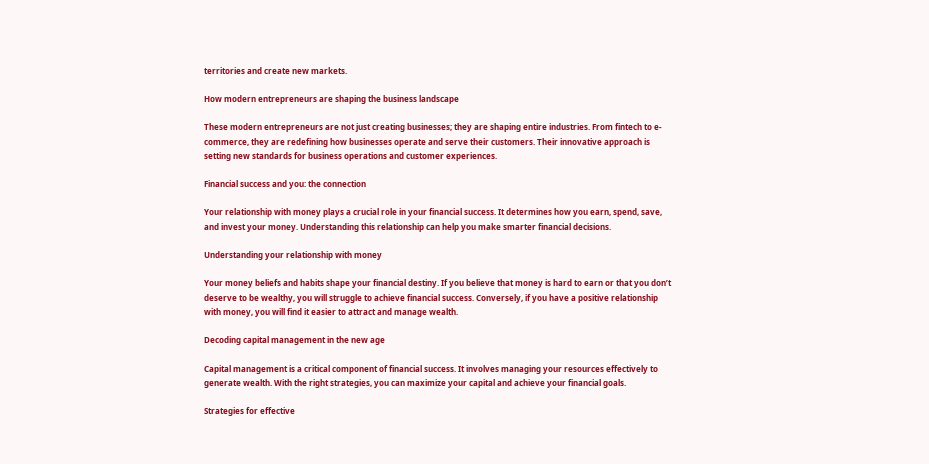territories and create new markets.

How modern entrepreneurs are shaping the business landscape

These modern entrepreneurs are not just creating businesses; they are shaping entire industries. From fintech to e-commerce, they are redefining how businesses operate and serve their customers. Their innovative approach is setting new standards for business operations and customer experiences.

Financial success and you: the connection

Your relationship with money plays a crucial role in your financial success. It determines how you earn, spend, save, and invest your money. Understanding this relationship can help you make smarter financial decisions.

Understanding your relationship with money

Your money beliefs and habits shape your financial destiny. If you believe that money is hard to earn or that you don’t deserve to be wealthy, you will struggle to achieve financial success. Conversely, if you have a positive relationship with money, you will find it easier to attract and manage wealth.

Decoding capital management in the new age

Capital management is a critical component of financial success. It involves managing your resources effectively to generate wealth. With the right strategies, you can maximize your capital and achieve your financial goals.

Strategies for effective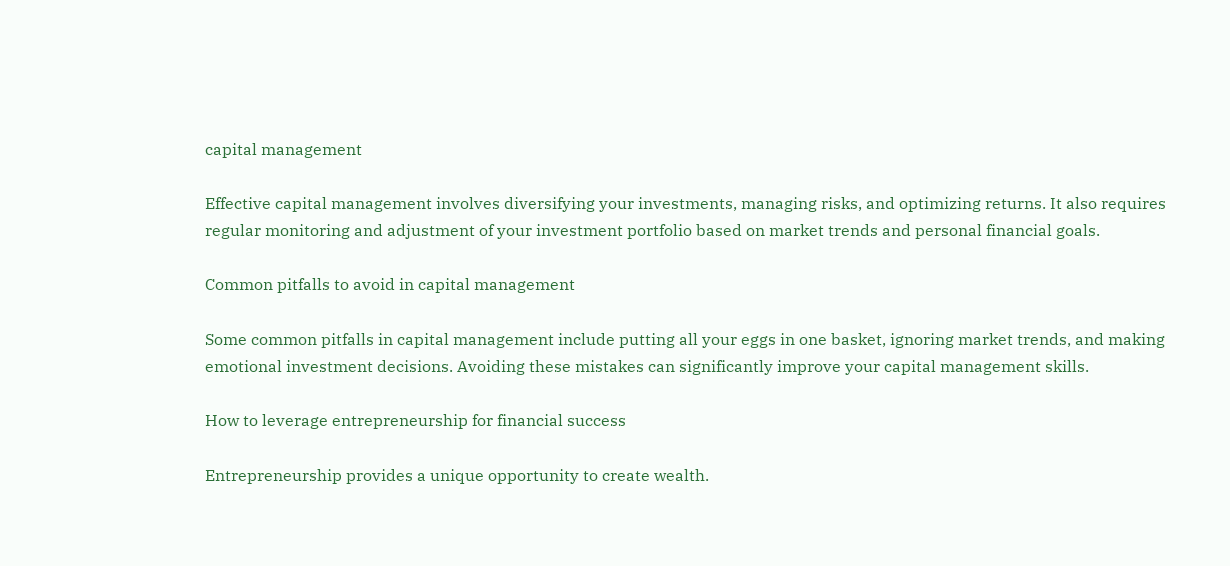capital management

Effective capital management involves diversifying your investments, managing risks, and optimizing returns. It also requires regular monitoring and adjustment of your investment portfolio based on market trends and personal financial goals.

Common pitfalls to avoid in capital management

Some common pitfalls in capital management include putting all your eggs in one basket, ignoring market trends, and making emotional investment decisions. Avoiding these mistakes can significantly improve your capital management skills.

How to leverage entrepreneurship for financial success

Entrepreneurship provides a unique opportunity to create wealth.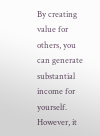By creating value for others, you can generate substantial income for yourself. However, it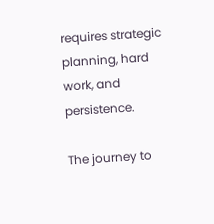requires strategic planning, hard work, and persistence.

The journey to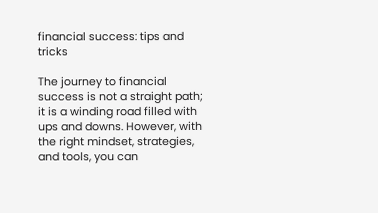financial success: tips and tricks

The journey to financial success is not a straight path; it is a winding road filled with ups and downs. However, with the right mindset, strategies, and tools, you can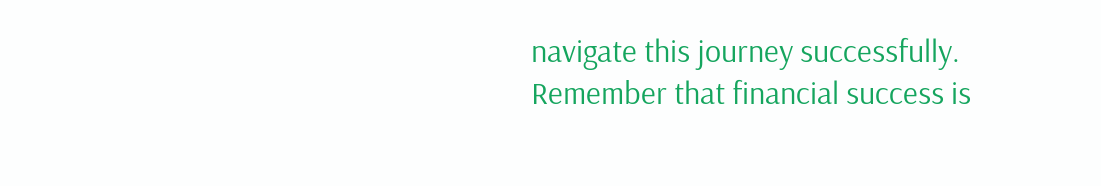navigate this journey successfully. Remember that financial success is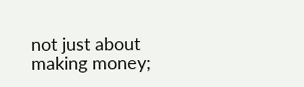not just about making money;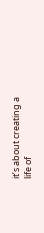it’s about creating a life of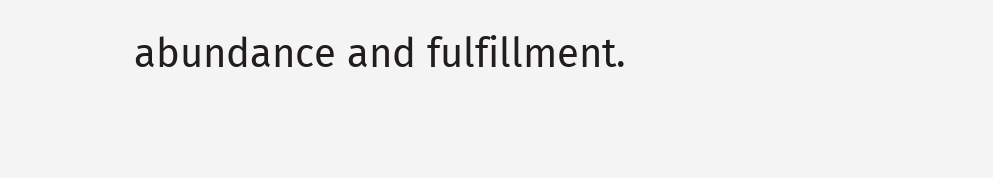abundance and fulfillment.